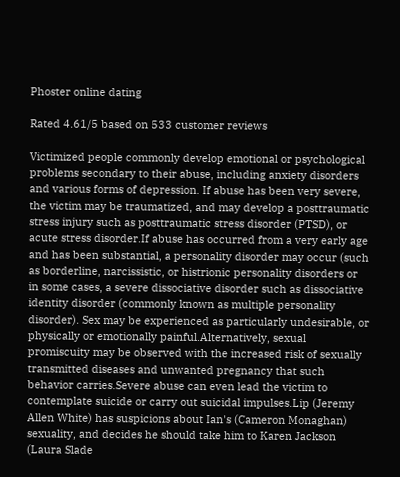Phoster online dating

Rated 4.61/5 based on 533 customer reviews

Victimized people commonly develop emotional or psychological problems secondary to their abuse, including anxiety disorders and various forms of depression. If abuse has been very severe, the victim may be traumatized, and may develop a posttraumatic stress injury such as posttraumatic stress disorder (PTSD), or acute stress disorder.If abuse has occurred from a very early age and has been substantial, a personality disorder may occur (such as borderline, narcissistic, or histrionic personality disorders or in some cases, a severe dissociative disorder such as dissociative identity disorder (commonly known as multiple personality disorder). Sex may be experienced as particularly undesirable, or physically or emotionally painful.Alternatively, sexual promiscuity may be observed with the increased risk of sexually transmitted diseases and unwanted pregnancy that such behavior carries.Severe abuse can even lead the victim to contemplate suicide or carry out suicidal impulses.Lip (Jeremy Allen White) has suspicions about Ian's (Cameron Monaghan) sexuality, and decides he should take him to Karen Jackson (Laura Slade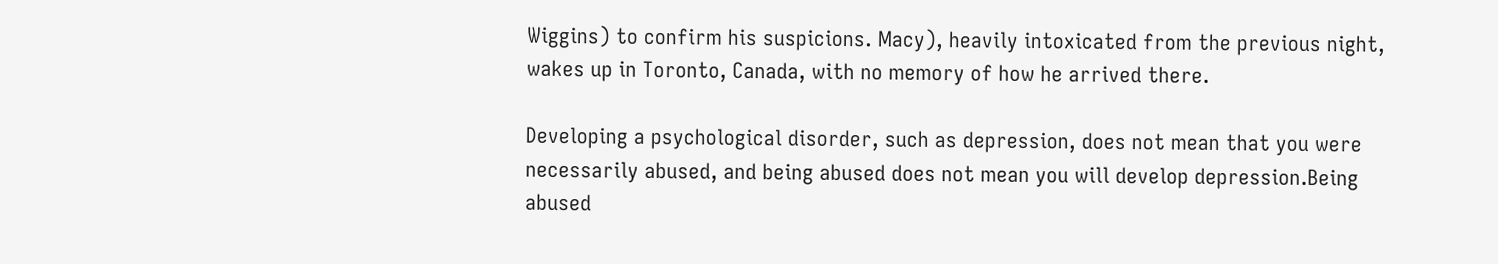Wiggins) to confirm his suspicions. Macy), heavily intoxicated from the previous night, wakes up in Toronto, Canada, with no memory of how he arrived there.

Developing a psychological disorder, such as depression, does not mean that you were necessarily abused, and being abused does not mean you will develop depression.Being abused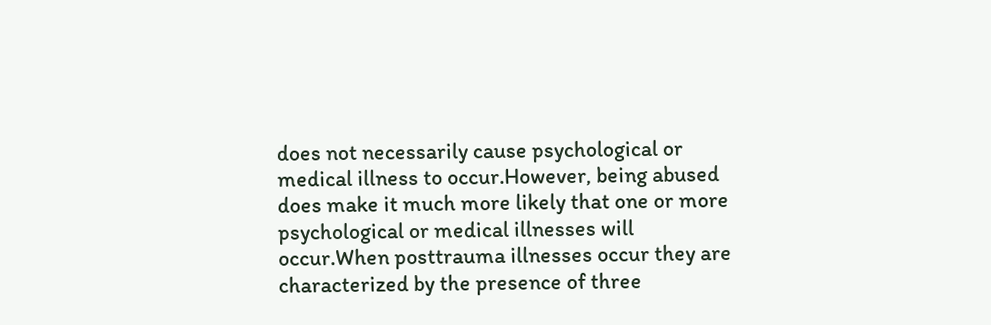does not necessarily cause psychological or medical illness to occur.However, being abused does make it much more likely that one or more psychological or medical illnesses will occur.When posttrauma illnesses occur they are characterized by the presence of three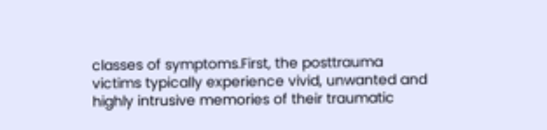classes of symptoms.First, the posttrauma victims typically experience vivid, unwanted and highly intrusive memories of their traumatic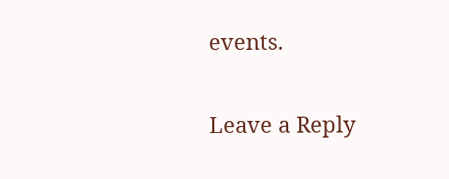events.

Leave a Reply